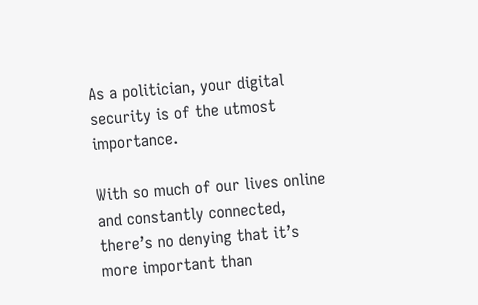As a politician, your digital security is of the utmost importance.

With so much of our lives online and constantly connected, there’s no denying that it’s more important than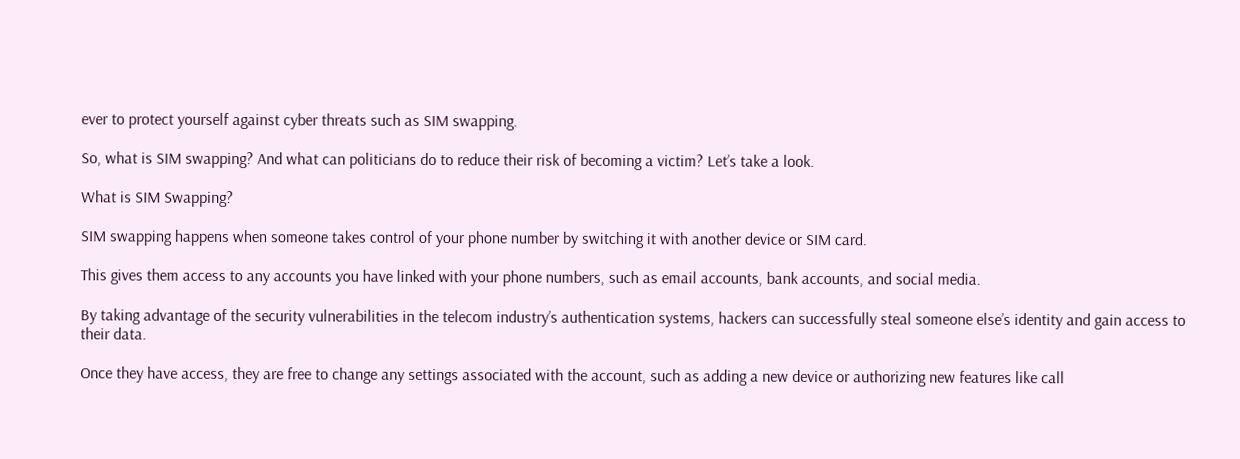ever to protect yourself against cyber threats such as SIM swapping.

So, what is SIM swapping? And what can politicians do to reduce their risk of becoming a victim? Let’s take a look.

What is SIM Swapping?

SIM swapping happens when someone takes control of your phone number by switching it with another device or SIM card.

This gives them access to any accounts you have linked with your phone numbers, such as email accounts, bank accounts, and social media.

By taking advantage of the security vulnerabilities in the telecom industry’s authentication systems, hackers can successfully steal someone else’s identity and gain access to their data.

Once they have access, they are free to change any settings associated with the account, such as adding a new device or authorizing new features like call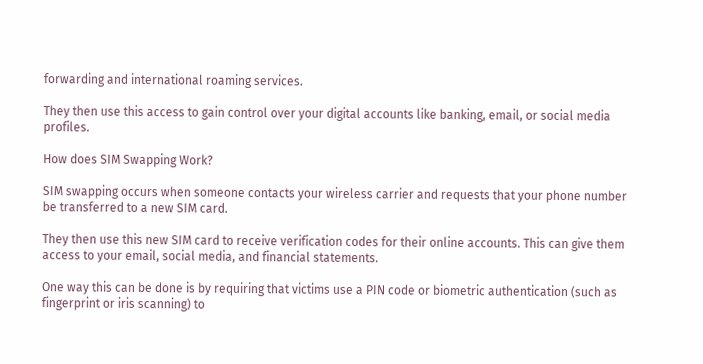forwarding and international roaming services.

They then use this access to gain control over your digital accounts like banking, email, or social media profiles.

How does SIM Swapping Work?

SIM swapping occurs when someone contacts your wireless carrier and requests that your phone number be transferred to a new SIM card.

They then use this new SIM card to receive verification codes for their online accounts. This can give them access to your email, social media, and financial statements.

One way this can be done is by requiring that victims use a PIN code or biometric authentication (such as fingerprint or iris scanning) to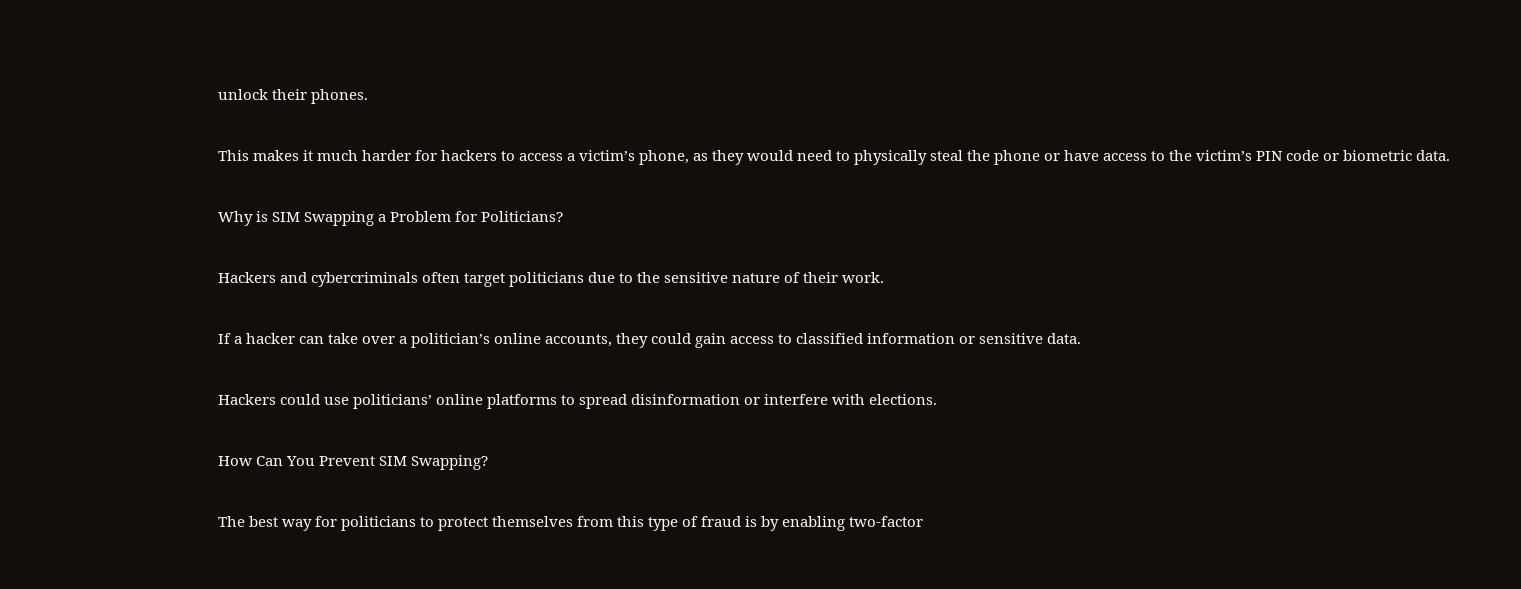unlock their phones.

This makes it much harder for hackers to access a victim’s phone, as they would need to physically steal the phone or have access to the victim’s PIN code or biometric data.

Why is SIM Swapping a Problem for Politicians?

Hackers and cybercriminals often target politicians due to the sensitive nature of their work.

If a hacker can take over a politician’s online accounts, they could gain access to classified information or sensitive data.

Hackers could use politicians’ online platforms to spread disinformation or interfere with elections.

How Can You Prevent SIM Swapping?

The best way for politicians to protect themselves from this type of fraud is by enabling two-factor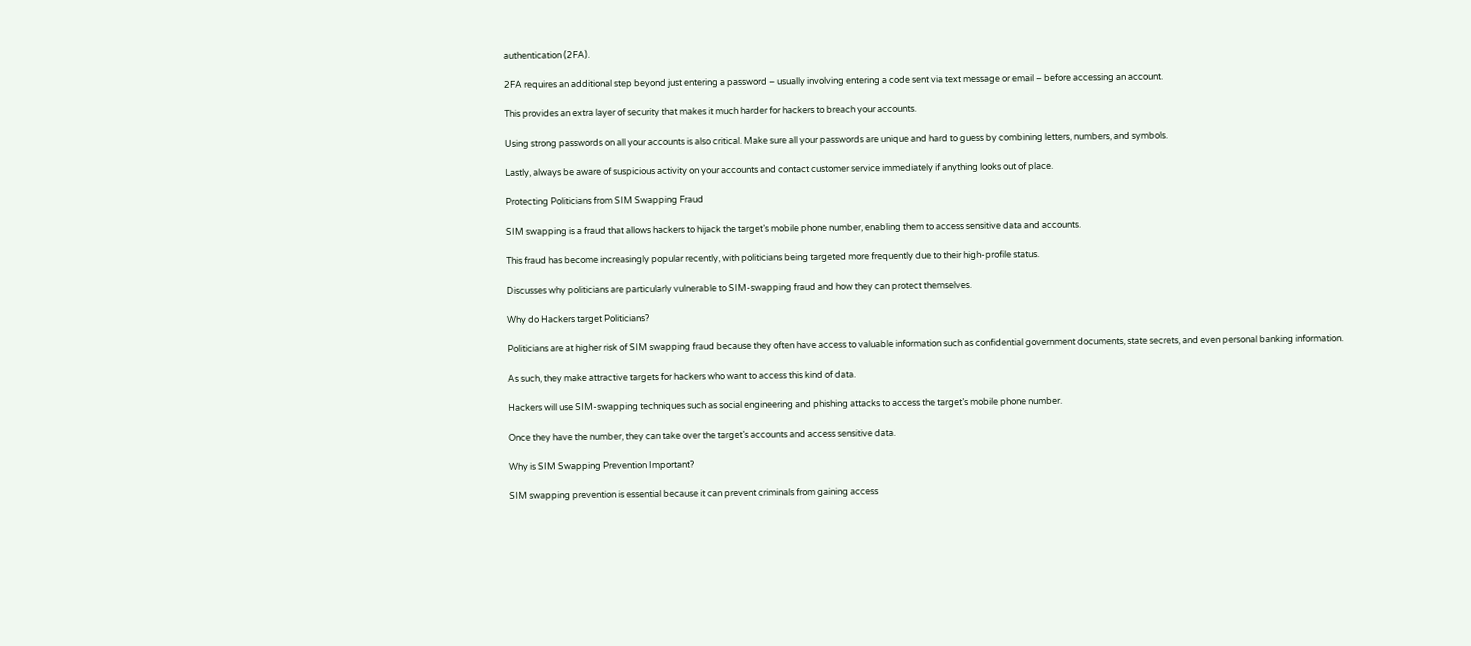authentication (2FA).

2FA requires an additional step beyond just entering a password – usually involving entering a code sent via text message or email – before accessing an account.

This provides an extra layer of security that makes it much harder for hackers to breach your accounts.

Using strong passwords on all your accounts is also critical. Make sure all your passwords are unique and hard to guess by combining letters, numbers, and symbols.

Lastly, always be aware of suspicious activity on your accounts and contact customer service immediately if anything looks out of place.

Protecting Politicians from SIM Swapping Fraud

SIM swapping is a fraud that allows hackers to hijack the target’s mobile phone number, enabling them to access sensitive data and accounts.

This fraud has become increasingly popular recently, with politicians being targeted more frequently due to their high-profile status.

Discusses why politicians are particularly vulnerable to SIM-swapping fraud and how they can protect themselves.

Why do Hackers target Politicians?

Politicians are at higher risk of SIM swapping fraud because they often have access to valuable information such as confidential government documents, state secrets, and even personal banking information.

As such, they make attractive targets for hackers who want to access this kind of data.

Hackers will use SIM-swapping techniques such as social engineering and phishing attacks to access the target’s mobile phone number.

Once they have the number, they can take over the target’s accounts and access sensitive data.

Why is SIM Swapping Prevention Important?

SIM swapping prevention is essential because it can prevent criminals from gaining access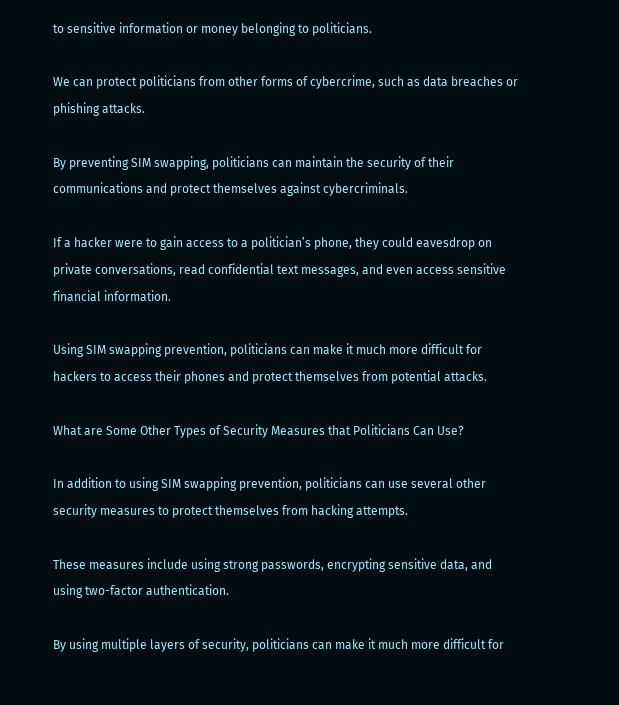to sensitive information or money belonging to politicians.

We can protect politicians from other forms of cybercrime, such as data breaches or phishing attacks.

By preventing SIM swapping, politicians can maintain the security of their communications and protect themselves against cybercriminals.

If a hacker were to gain access to a politician’s phone, they could eavesdrop on private conversations, read confidential text messages, and even access sensitive financial information.

Using SIM swapping prevention, politicians can make it much more difficult for hackers to access their phones and protect themselves from potential attacks.

What are Some Other Types of Security Measures that Politicians Can Use?

In addition to using SIM swapping prevention, politicians can use several other security measures to protect themselves from hacking attempts.

These measures include using strong passwords, encrypting sensitive data, and using two-factor authentication.

By using multiple layers of security, politicians can make it much more difficult for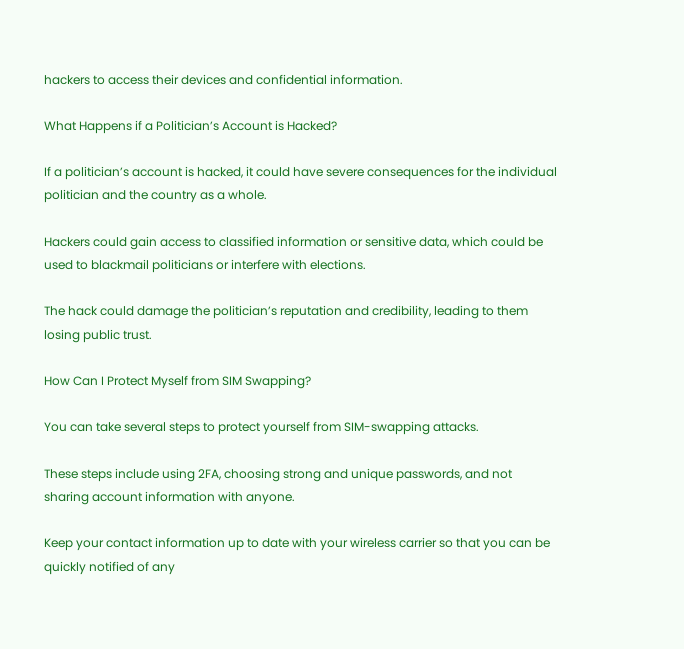hackers to access their devices and confidential information.

What Happens if a Politician’s Account is Hacked?

If a politician’s account is hacked, it could have severe consequences for the individual politician and the country as a whole.

Hackers could gain access to classified information or sensitive data, which could be used to blackmail politicians or interfere with elections.

The hack could damage the politician’s reputation and credibility, leading to them losing public trust.

How Can I Protect Myself from SIM Swapping?

You can take several steps to protect yourself from SIM-swapping attacks.

These steps include using 2FA, choosing strong and unique passwords, and not sharing account information with anyone.

Keep your contact information up to date with your wireless carrier so that you can be quickly notified of any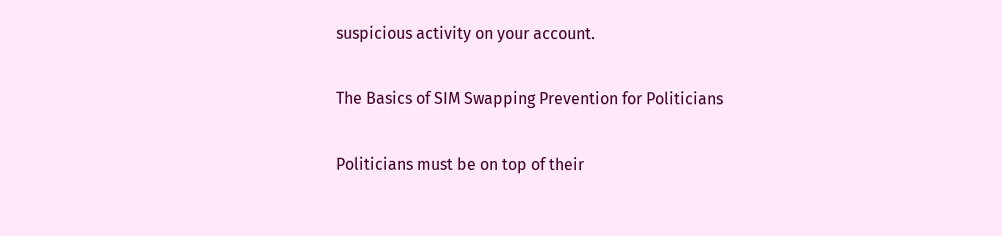suspicious activity on your account.

The Basics of SIM Swapping Prevention for Politicians

Politicians must be on top of their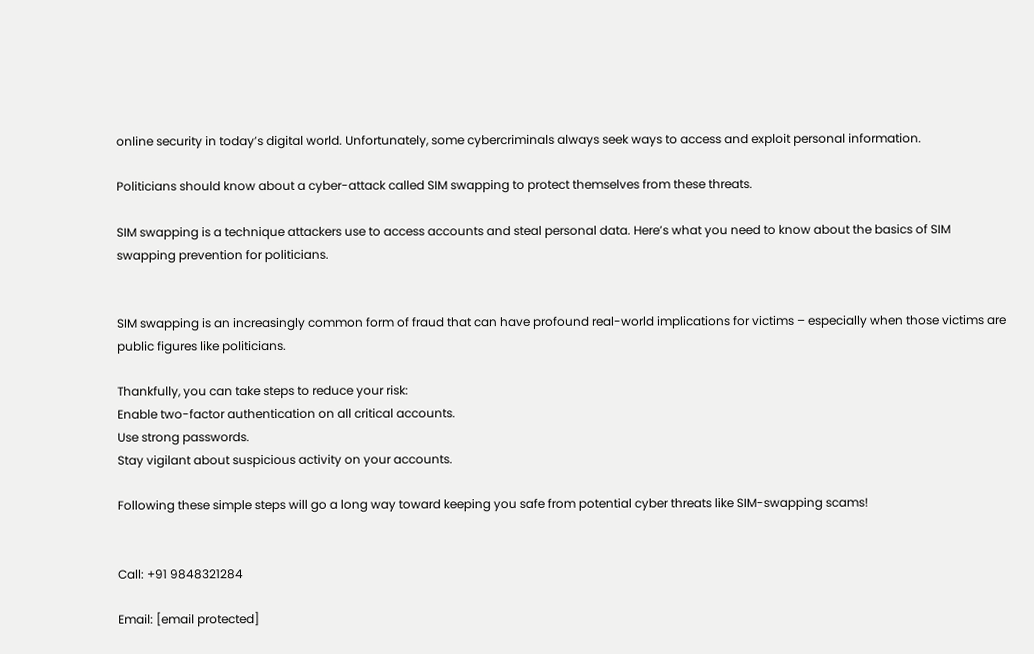online security in today’s digital world. Unfortunately, some cybercriminals always seek ways to access and exploit personal information.

Politicians should know about a cyber-attack called SIM swapping to protect themselves from these threats.

SIM swapping is a technique attackers use to access accounts and steal personal data. Here’s what you need to know about the basics of SIM swapping prevention for politicians.


SIM swapping is an increasingly common form of fraud that can have profound real-world implications for victims – especially when those victims are public figures like politicians.

Thankfully, you can take steps to reduce your risk:
Enable two-factor authentication on all critical accounts.
Use strong passwords.
Stay vigilant about suspicious activity on your accounts.

Following these simple steps will go a long way toward keeping you safe from potential cyber threats like SIM-swapping scams!


Call: +91 9848321284

Email: [email protected]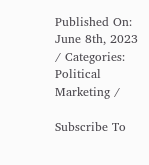Published On: June 8th, 2023 / Categories: Political Marketing /

Subscribe To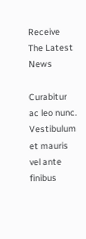Receive The Latest News

Curabitur ac leo nunc. Vestibulum et mauris vel ante finibus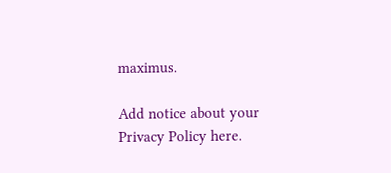maximus.

Add notice about your Privacy Policy here.